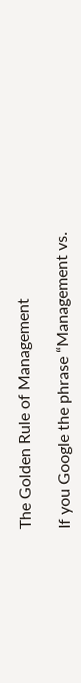The Golden Rule of Management

If you Google the phrase “Management vs.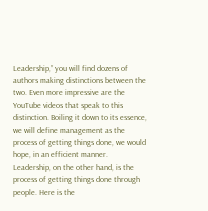Leadership,” you will find dozens of authors making distinctions between the two. Even more impressive are the YouTube videos that speak to this distinction. Boiling it down to its essence, we will define management as the process of getting things done, we would hope, in an efficient manner. Leadership, on the other hand, is the process of getting things done through people. Here is the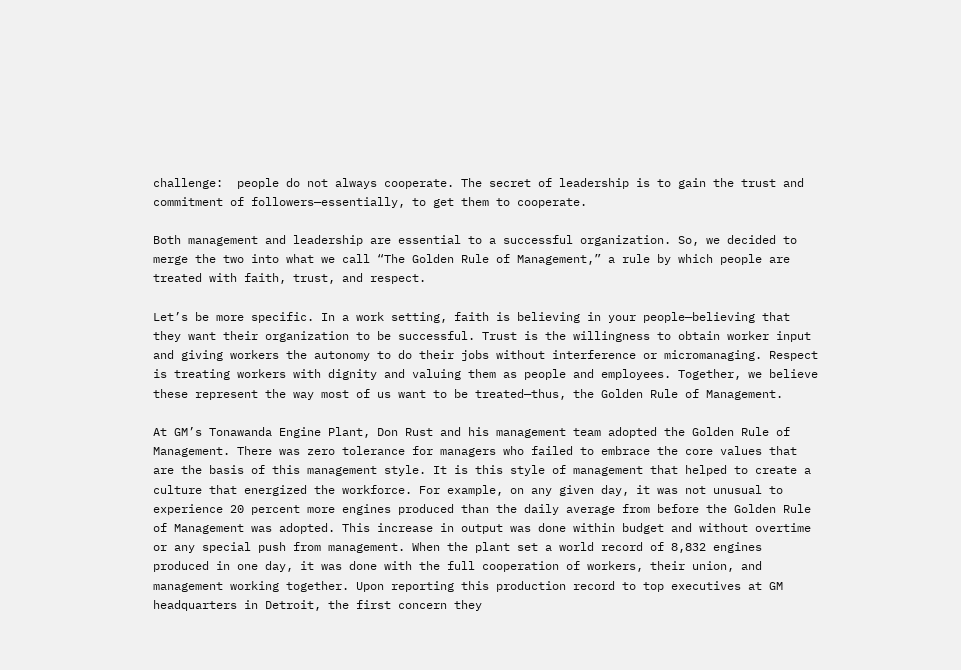challenge:  people do not always cooperate. The secret of leadership is to gain the trust and commitment of followers—essentially, to get them to cooperate.

Both management and leadership are essential to a successful organization. So, we decided to merge the two into what we call “The Golden Rule of Management,” a rule by which people are treated with faith, trust, and respect.

Let’s be more specific. In a work setting, faith is believing in your people—believing that they want their organization to be successful. Trust is the willingness to obtain worker input and giving workers the autonomy to do their jobs without interference or micromanaging. Respect is treating workers with dignity and valuing them as people and employees. Together, we believe these represent the way most of us want to be treated—thus, the Golden Rule of Management.

At GM’s Tonawanda Engine Plant, Don Rust and his management team adopted the Golden Rule of Management. There was zero tolerance for managers who failed to embrace the core values that are the basis of this management style. It is this style of management that helped to create a culture that energized the workforce. For example, on any given day, it was not unusual to experience 20 percent more engines produced than the daily average from before the Golden Rule of Management was adopted. This increase in output was done within budget and without overtime or any special push from management. When the plant set a world record of 8,832 engines produced in one day, it was done with the full cooperation of workers, their union, and management working together. Upon reporting this production record to top executives at GM headquarters in Detroit, the first concern they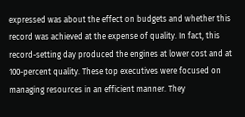expressed was about the effect on budgets and whether this record was achieved at the expense of quality. In fact, this record-setting day produced the engines at lower cost and at 100-percent quality. These top executives were focused on managing resources in an efficient manner. They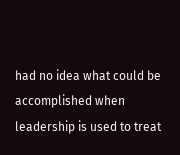had no idea what could be accomplished when leadership is used to treat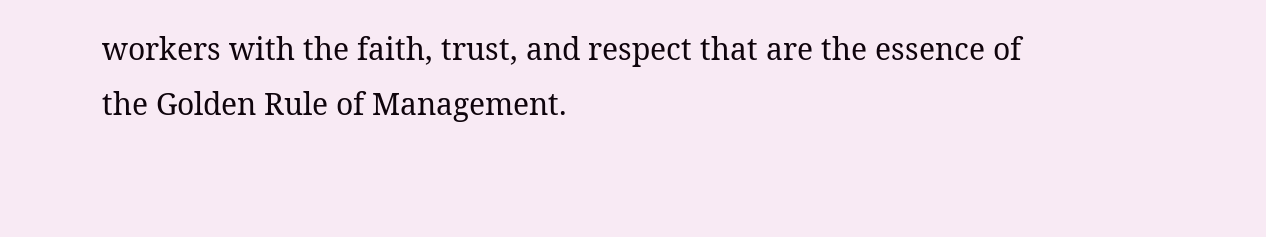workers with the faith, trust, and respect that are the essence of the Golden Rule of Management.